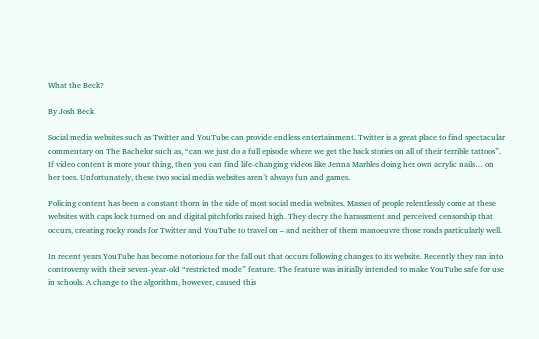What the Beck?

By Josh Beck

Social media websites such as Twitter and YouTube can provide endless entertainment. Twitter is a great place to find spectacular commentary on The Bachelor such as, “can we just do a full episode where we get the back stories on all of their terrible tattoos”. If video content is more your thing, then you can find life-changing videos like Jenna Marbles doing her own acrylic nails… on her toes. Unfortunately, these two social media websites aren’t always fun and games.

Policing content has been a constant thorn in the side of most social media websites. Masses of people relentlessly come at these websites with caps lock turned on and digital pitchforks raised high. They decry the harassment and perceived censorship that occurs, creating rocky roads for Twitter and YouTube to travel on – and neither of them manoeuvre those roads particularly well.

In recent years YouTube has become notorious for the fall out that occurs following changes to its website. Recently they ran into controversy with their seven-year-old “restricted mode” feature. The feature was initially intended to make YouTube safe for use in schools. A change to the algorithm, however, caused this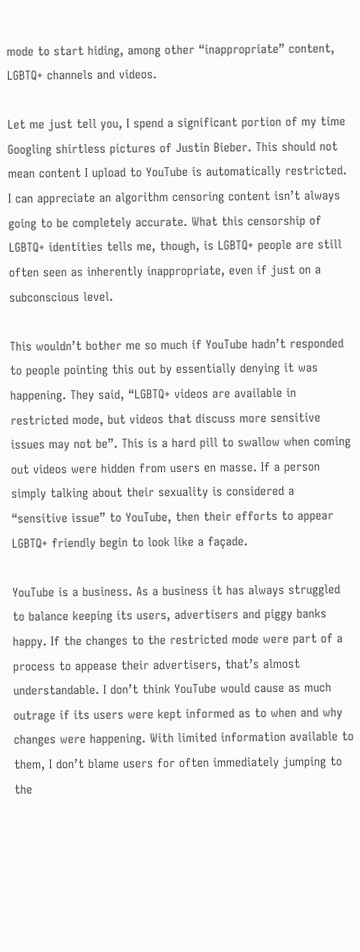mode to start hiding, among other “inappropriate” content, LGBTQ+ channels and videos.

Let me just tell you, I spend a significant portion of my time Googling shirtless pictures of Justin Bieber. This should not mean content I upload to YouTube is automatically restricted. I can appreciate an algorithm censoring content isn’t always going to be completely accurate. What this censorship of LGBTQ+ identities tells me, though, is LGBTQ+ people are still often seen as inherently inappropriate, even if just on a subconscious level.

This wouldn’t bother me so much if YouTube hadn’t responded to people pointing this out by essentially denying it was happening. They said, “LGBTQ+ videos are available in restricted mode, but videos that discuss more sensitive issues may not be”. This is a hard pill to swallow when coming out videos were hidden from users en masse. If a person simply talking about their sexuality is considered a “sensitive issue” to YouTube, then their efforts to appear LGBTQ+ friendly begin to look like a façade.

YouTube is a business. As a business it has always struggled to balance keeping its users, advertisers and piggy banks happy. If the changes to the restricted mode were part of a process to appease their advertisers, that’s almost understandable. I don’t think YouTube would cause as much outrage if its users were kept informed as to when and why changes were happening. With limited information available to them, I don’t blame users for often immediately jumping to the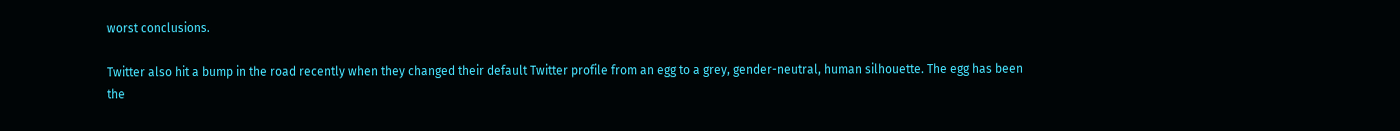worst conclusions.

Twitter also hit a bump in the road recently when they changed their default Twitter profile from an egg to a grey, gender-neutral, human silhouette. The egg has been the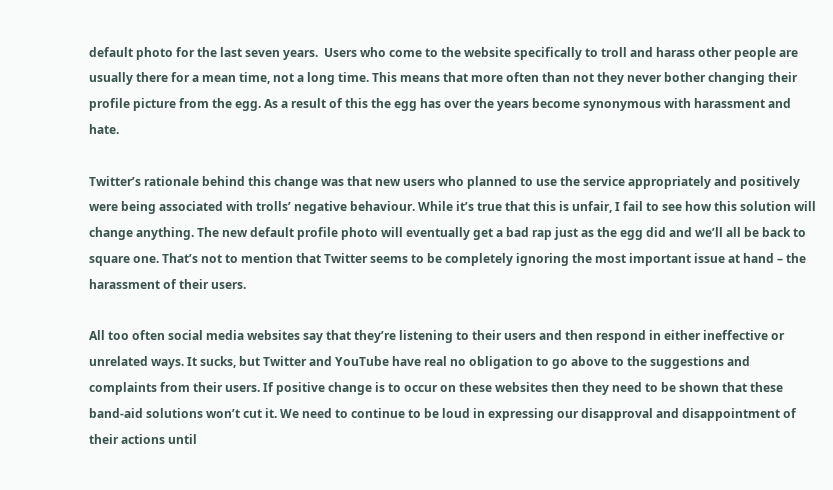default photo for the last seven years.  Users who come to the website specifically to troll and harass other people are usually there for a mean time, not a long time. This means that more often than not they never bother changing their profile picture from the egg. As a result of this the egg has over the years become synonymous with harassment and hate.

Twitter’s rationale behind this change was that new users who planned to use the service appropriately and positively were being associated with trolls’ negative behaviour. While it’s true that this is unfair, I fail to see how this solution will change anything. The new default profile photo will eventually get a bad rap just as the egg did and we’ll all be back to square one. That’s not to mention that Twitter seems to be completely ignoring the most important issue at hand – the harassment of their users.

All too often social media websites say that they’re listening to their users and then respond in either ineffective or unrelated ways. It sucks, but Twitter and YouTube have real no obligation to go above to the suggestions and complaints from their users. If positive change is to occur on these websites then they need to be shown that these band-aid solutions won’t cut it. We need to continue to be loud in expressing our disapproval and disappointment of their actions until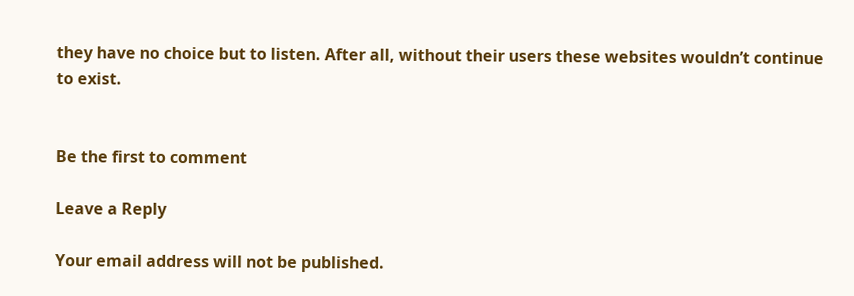they have no choice but to listen. After all, without their users these websites wouldn’t continue to exist.


Be the first to comment

Leave a Reply

Your email address will not be published.